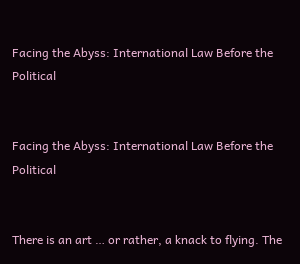Facing the Abyss: International Law Before the Political


Facing the Abyss: International Law Before the Political


There is an art … or rather, a knack to flying. The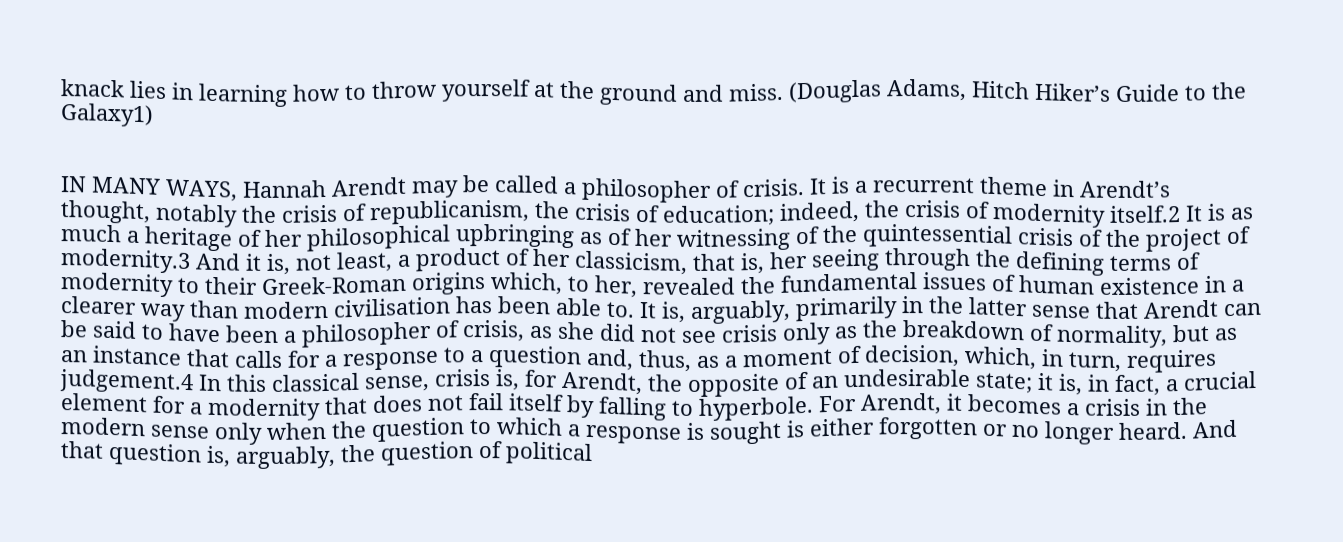knack lies in learning how to throw yourself at the ground and miss. (Douglas Adams, Hitch Hiker’s Guide to the Galaxy1)


IN MANY WAYS, Hannah Arendt may be called a philosopher of crisis. It is a recurrent theme in Arendt’s thought, notably the crisis of republicanism, the crisis of education; indeed, the crisis of modernity itself.2 It is as much a heritage of her philosophical upbringing as of her witnessing of the quintessential crisis of the project of modernity.3 And it is, not least, a product of her classicism, that is, her seeing through the defining terms of modernity to their Greek-Roman origins which, to her, revealed the fundamental issues of human existence in a clearer way than modern civilisation has been able to. It is, arguably, primarily in the latter sense that Arendt can be said to have been a philosopher of crisis, as she did not see crisis only as the breakdown of normality, but as an instance that calls for a response to a question and, thus, as a moment of decision, which, in turn, requires judgement.4 In this classical sense, crisis is, for Arendt, the opposite of an undesirable state; it is, in fact, a crucial element for a modernity that does not fail itself by falling to hyperbole. For Arendt, it becomes a crisis in the modern sense only when the question to which a response is sought is either forgotten or no longer heard. And that question is, arguably, the question of political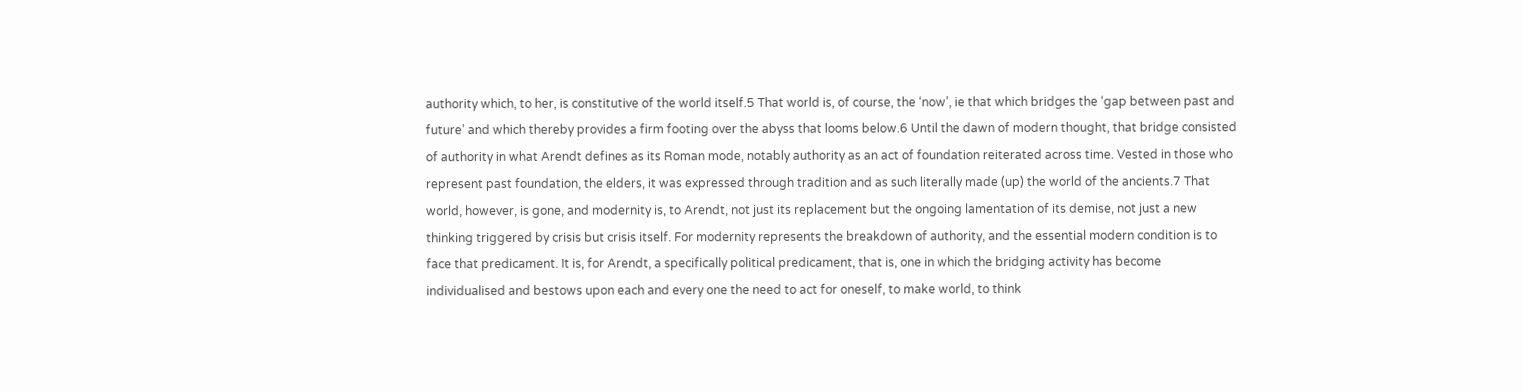authority which, to her, is constitutive of the world itself.5 That world is, of course, the ‘now’, ie that which bridges the ‘gap between past and future’ and which thereby provides a firm footing over the abyss that looms below.6 Until the dawn of modern thought, that bridge consisted of authority in what Arendt defines as its Roman mode, notably authority as an act of foundation reiterated across time. Vested in those who represent past foundation, the elders, it was expressed through tradition and as such literally made (up) the world of the ancients.7 That world, however, is gone, and modernity is, to Arendt, not just its replacement but the ongoing lamentation of its demise, not just a new thinking triggered by crisis but crisis itself. For modernity represents the breakdown of authority, and the essential modern condition is to face that predicament. It is, for Arendt, a specifically political predicament, that is, one in which the bridging activity has become individualised and bestows upon each and every one the need to act for oneself, to make world, to think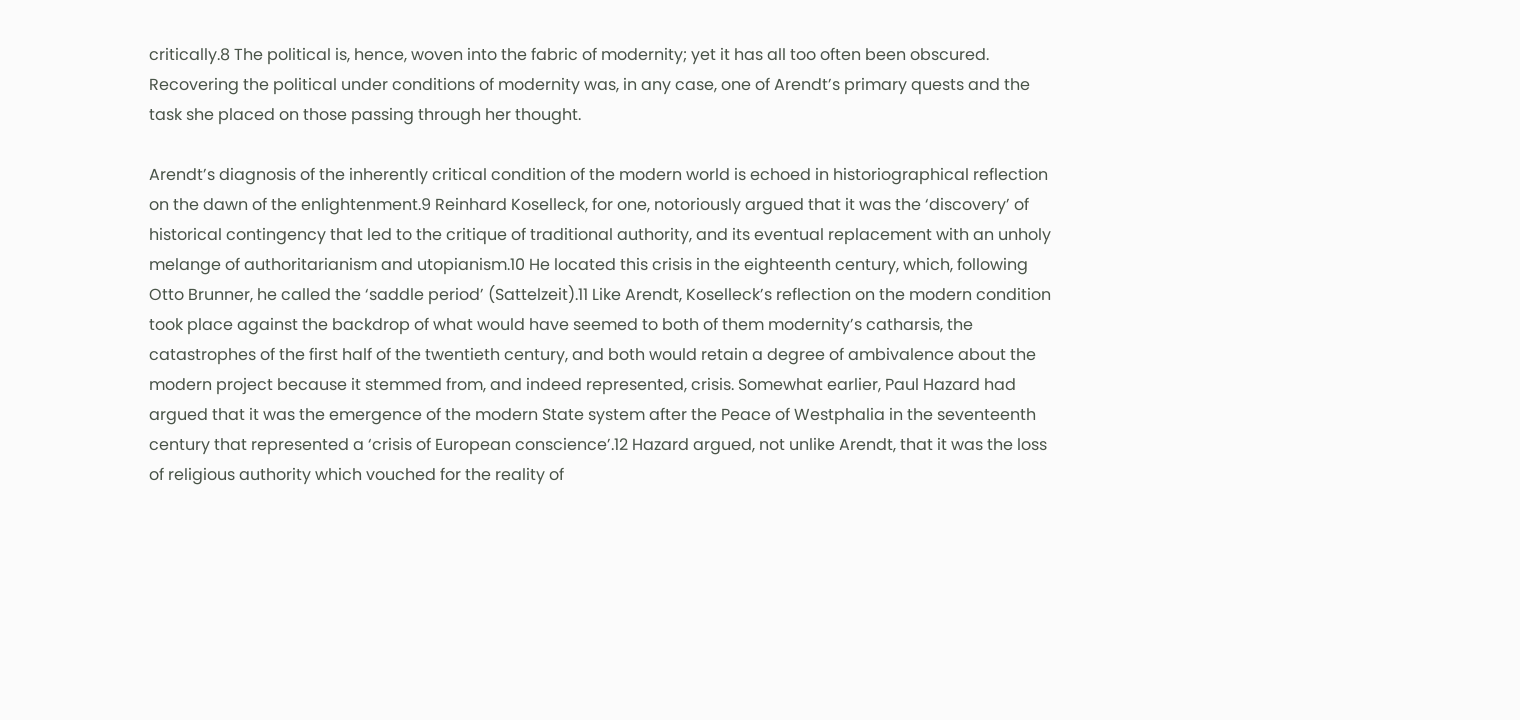critically.8 The political is, hence, woven into the fabric of modernity; yet it has all too often been obscured. Recovering the political under conditions of modernity was, in any case, one of Arendt’s primary quests and the task she placed on those passing through her thought.

Arendt’s diagnosis of the inherently critical condition of the modern world is echoed in historiographical reflection on the dawn of the enlightenment.9 Reinhard Koselleck, for one, notoriously argued that it was the ‘discovery’ of historical contingency that led to the critique of traditional authority, and its eventual replacement with an unholy melange of authoritarianism and utopianism.10 He located this crisis in the eighteenth century, which, following Otto Brunner, he called the ‘saddle period’ (Sattelzeit).11 Like Arendt, Koselleck’s reflection on the modern condition took place against the backdrop of what would have seemed to both of them modernity’s catharsis, the catastrophes of the first half of the twentieth century, and both would retain a degree of ambivalence about the modern project because it stemmed from, and indeed represented, crisis. Somewhat earlier, Paul Hazard had argued that it was the emergence of the modern State system after the Peace of Westphalia in the seventeenth century that represented a ‘crisis of European conscience’.12 Hazard argued, not unlike Arendt, that it was the loss of religious authority which vouched for the reality of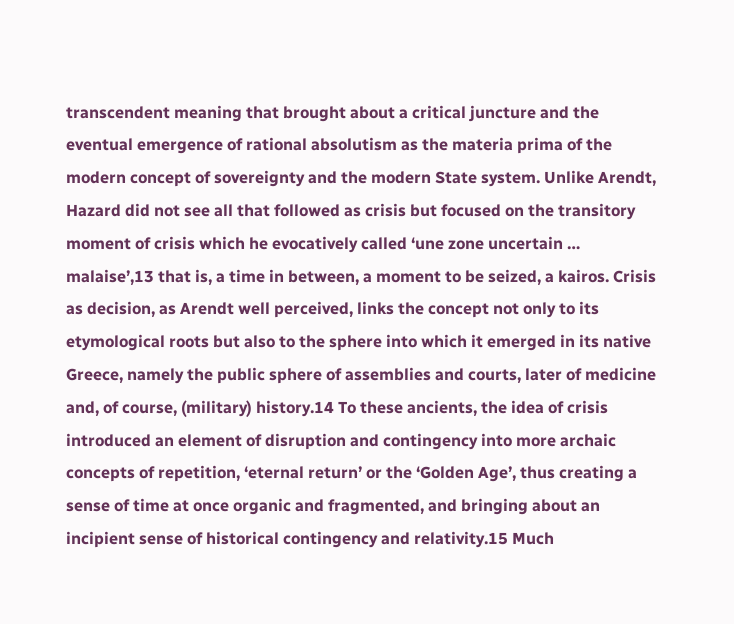transcendent meaning that brought about a critical juncture and the eventual emergence of rational absolutism as the materia prima of the modern concept of sovereignty and the modern State system. Unlike Arendt, Hazard did not see all that followed as crisis but focused on the transitory moment of crisis which he evocatively called ‘une zone uncertain … malaise’,13 that is, a time in between, a moment to be seized, a kairos. Crisis as decision, as Arendt well perceived, links the concept not only to its etymological roots but also to the sphere into which it emerged in its native Greece, namely the public sphere of assemblies and courts, later of medicine and, of course, (military) history.14 To these ancients, the idea of crisis introduced an element of disruption and contingency into more archaic concepts of repetition, ‘eternal return’ or the ‘Golden Age’, thus creating a sense of time at once organic and fragmented, and bringing about an incipient sense of historical contingency and relativity.15 Much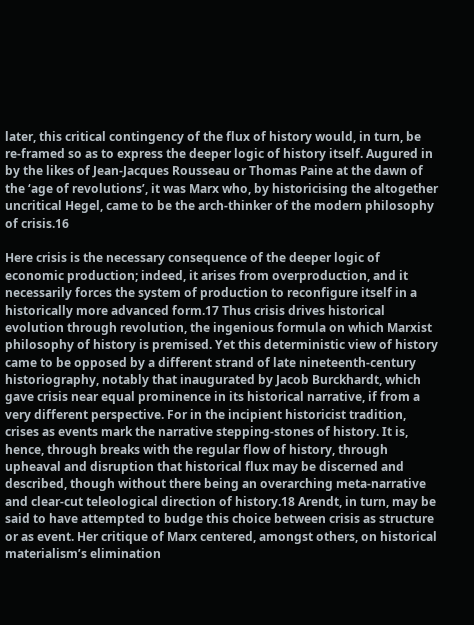later, this critical contingency of the flux of history would, in turn, be re-framed so as to express the deeper logic of history itself. Augured in by the likes of Jean-Jacques Rousseau or Thomas Paine at the dawn of the ‘age of revolutions’, it was Marx who, by historicising the altogether uncritical Hegel, came to be the arch-thinker of the modern philosophy of crisis.16

Here crisis is the necessary consequence of the deeper logic of economic production; indeed, it arises from overproduction, and it necessarily forces the system of production to reconfigure itself in a historically more advanced form.17 Thus crisis drives historical evolution through revolution, the ingenious formula on which Marxist philosophy of history is premised. Yet this deterministic view of history came to be opposed by a different strand of late nineteenth-century historiography, notably that inaugurated by Jacob Burckhardt, which gave crisis near equal prominence in its historical narrative, if from a very different perspective. For in the incipient historicist tradition, crises as events mark the narrative stepping-stones of history. It is, hence, through breaks with the regular flow of history, through upheaval and disruption that historical flux may be discerned and described, though without there being an overarching meta-narrative and clear-cut teleological direction of history.18 Arendt, in turn, may be said to have attempted to budge this choice between crisis as structure or as event. Her critique of Marx centered, amongst others, on historical materialism’s elimination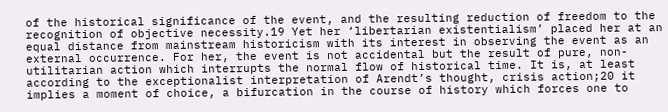of the historical significance of the event, and the resulting reduction of freedom to the recognition of objective necessity.19 Yet her ‘libertarian existentialism’ placed her at an equal distance from mainstream historicism with its interest in observing the event as an external occurrence. For her, the event is not accidental but the result of pure, non-utilitarian action which interrupts the normal flow of historical time. It is, at least according to the exceptionalist interpretation of Arendt’s thought, crisis action;20 it implies a moment of choice, a bifurcation in the course of history which forces one to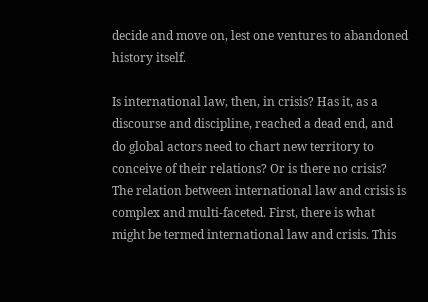decide and move on, lest one ventures to abandoned history itself.

Is international law, then, in crisis? Has it, as a discourse and discipline, reached a dead end, and do global actors need to chart new territory to conceive of their relations? Or is there no crisis? The relation between international law and crisis is complex and multi-faceted. First, there is what might be termed international law and crisis. This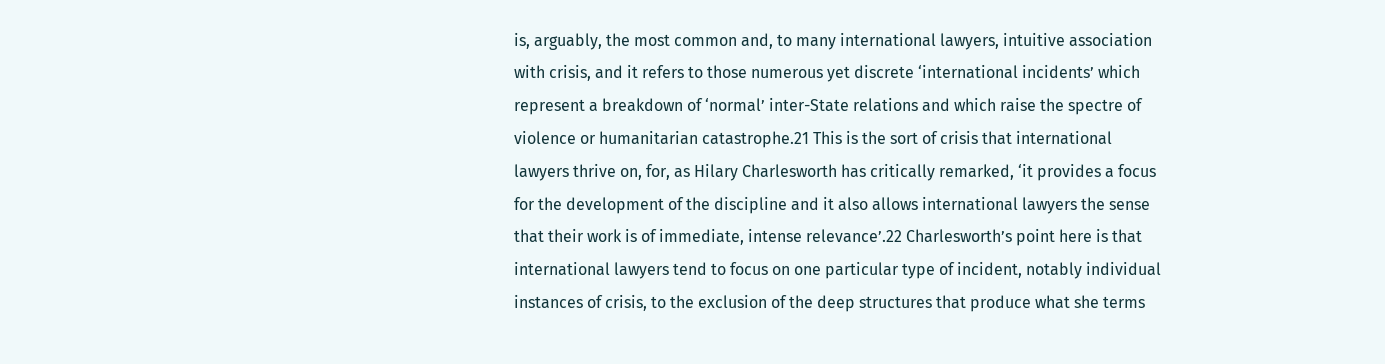is, arguably, the most common and, to many international lawyers, intuitive association with crisis, and it refers to those numerous yet discrete ‘international incidents’ which represent a breakdown of ‘normal’ inter-State relations and which raise the spectre of violence or humanitarian catastrophe.21 This is the sort of crisis that international lawyers thrive on, for, as Hilary Charlesworth has critically remarked, ‘it provides a focus for the development of the discipline and it also allows international lawyers the sense that their work is of immediate, intense relevance’.22 Charlesworth’s point here is that international lawyers tend to focus on one particular type of incident, notably individual instances of crisis, to the exclusion of the deep structures that produce what she terms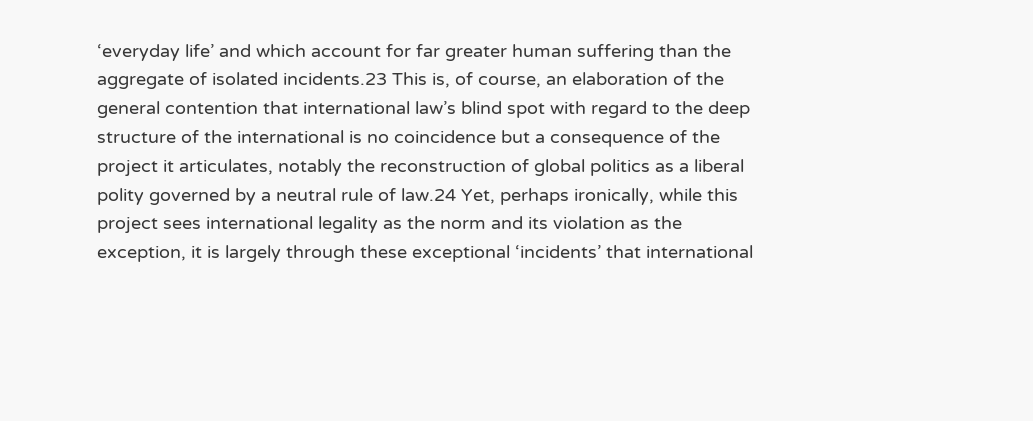‘everyday life’ and which account for far greater human suffering than the aggregate of isolated incidents.23 This is, of course, an elaboration of the general contention that international law’s blind spot with regard to the deep structure of the international is no coincidence but a consequence of the project it articulates, notably the reconstruction of global politics as a liberal polity governed by a neutral rule of law.24 Yet, perhaps ironically, while this project sees international legality as the norm and its violation as the exception, it is largely through these exceptional ‘incidents’ that international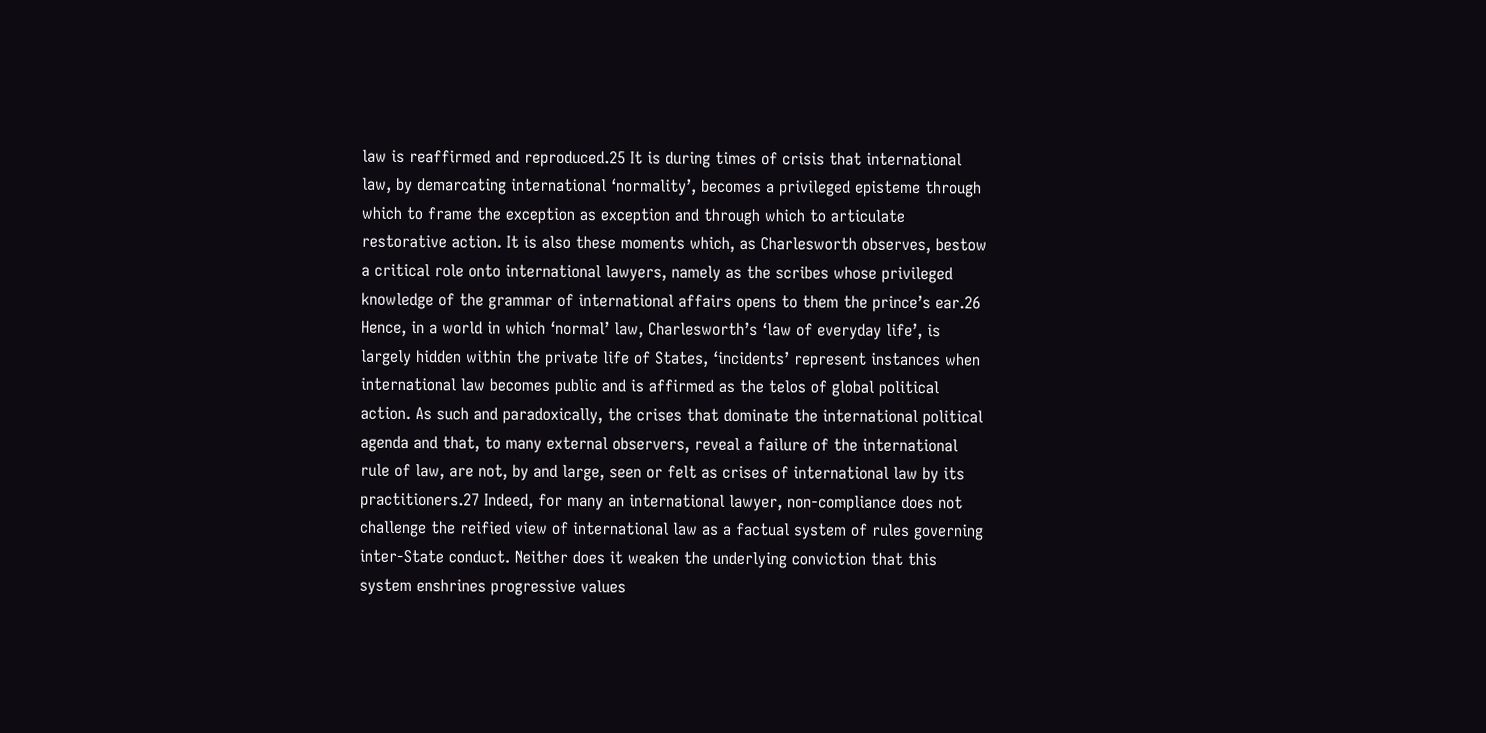law is reaffirmed and reproduced.25 It is during times of crisis that international law, by demarcating international ‘normality’, becomes a privileged episteme through which to frame the exception as exception and through which to articulate restorative action. It is also these moments which, as Charlesworth observes, bestow a critical role onto international lawyers, namely as the scribes whose privileged knowledge of the grammar of international affairs opens to them the prince’s ear.26 Hence, in a world in which ‘normal’ law, Charlesworth’s ‘law of everyday life’, is largely hidden within the private life of States, ‘incidents’ represent instances when international law becomes public and is affirmed as the telos of global political action. As such and paradoxically, the crises that dominate the international political agenda and that, to many external observers, reveal a failure of the international rule of law, are not, by and large, seen or felt as crises of international law by its practitioners.27 Indeed, for many an international lawyer, non-compliance does not challenge the reified view of international law as a factual system of rules governing inter-State conduct. Neither does it weaken the underlying conviction that this system enshrines progressive values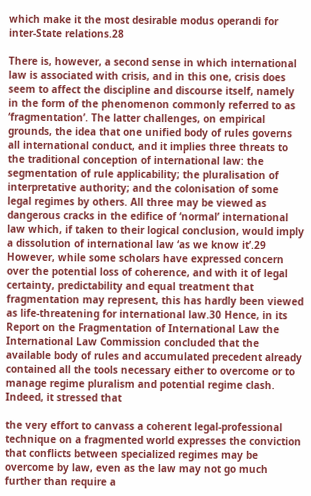which make it the most desirable modus operandi for inter-State relations.28

There is, however, a second sense in which international law is associated with crisis, and in this one, crisis does seem to affect the discipline and discourse itself, namely in the form of the phenomenon commonly referred to as ‘fragmentation’. The latter challenges, on empirical grounds, the idea that one unified body of rules governs all international conduct, and it implies three threats to the traditional conception of international law: the segmentation of rule applicability; the pluralisation of interpretative authority; and the colonisation of some legal regimes by others. All three may be viewed as dangerous cracks in the edifice of ‘normal’ international law which, if taken to their logical conclusion, would imply a dissolution of international law ‘as we know it’.29 However, while some scholars have expressed concern over the potential loss of coherence, and with it of legal certainty, predictability and equal treatment that fragmentation may represent, this has hardly been viewed as life-threatening for international law.30 Hence, in its Report on the Fragmentation of International Law the International Law Commission concluded that the available body of rules and accumulated precedent already contained all the tools necessary either to overcome or to manage regime pluralism and potential regime clash. Indeed, it stressed that

the very effort to canvass a coherent legal-professional technique on a fragmented world expresses the conviction that conflicts between specialized regimes may be overcome by law, even as the law may not go much further than require a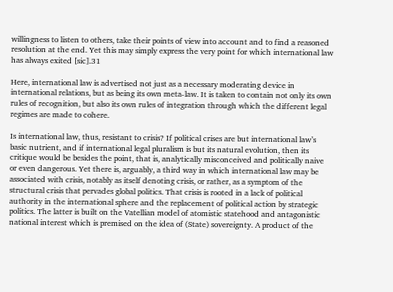willingness to listen to others, take their points of view into account and to find a reasoned resolution at the end. Yet this may simply express the very point for which international law has always exited [sic].31

Here, international law is advertised not just as a necessary moderating device in international relations, but as being its own meta-law. It is taken to contain not only its own rules of recognition, but also its own rules of integration through which the different legal regimes are made to cohere.

Is international law, thus, resistant to crisis? If political crises are but international law’s basic nutrient, and if international legal pluralism is but its natural evolution, then its critique would be besides the point, that is, analytically misconceived and politically naive or even dangerous. Yet there is, arguably, a third way in which international law may be associated with crisis, notably as itself denoting crisis, or rather, as a symptom of the structural crisis that pervades global politics. That crisis is rooted in a lack of political authority in the international sphere and the replacement of political action by strategic politics. The latter is built on the Vatellian model of atomistic statehood and antagonistic national interest which is premised on the idea of (State) sovereignty. A product of the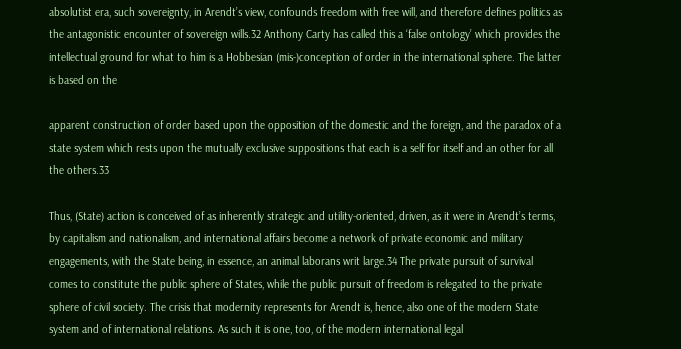absolutist era, such sovereignty, in Arendt’s view, confounds freedom with free will, and therefore defines politics as the antagonistic encounter of sovereign wills.32 Anthony Carty has called this a ‘false ontology’ which provides the intellectual ground for what to him is a Hobbesian (mis-)conception of order in the international sphere. The latter is based on the

apparent construction of order based upon the opposition of the domestic and the foreign, and the paradox of a state system which rests upon the mutually exclusive suppositions that each is a self for itself and an other for all the others.33

Thus, (State) action is conceived of as inherently strategic and utility-oriented, driven, as it were in Arendt’s terms, by capitalism and nationalism, and international affairs become a network of private economic and military engagements, with the State being, in essence, an animal laborans writ large.34 The private pursuit of survival comes to constitute the public sphere of States, while the public pursuit of freedom is relegated to the private sphere of civil society. The crisis that modernity represents for Arendt is, hence, also one of the modern State system and of international relations. As such it is one, too, of the modern international legal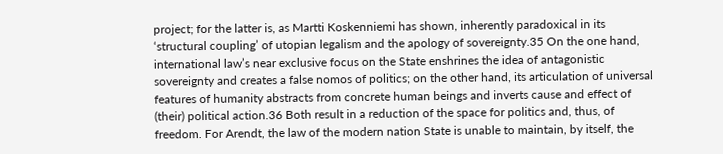project; for the latter is, as Martti Koskenniemi has shown, inherently paradoxical in its ‘structural coupling’ of utopian legalism and the apology of sovereignty.35 On the one hand, international law’s near exclusive focus on the State enshrines the idea of antagonistic sovereignty and creates a false nomos of politics; on the other hand, its articulation of universal features of humanity abstracts from concrete human beings and inverts cause and effect of (their) political action.36 Both result in a reduction of the space for politics and, thus, of freedom. For Arendt, the law of the modern nation State is unable to maintain, by itself, the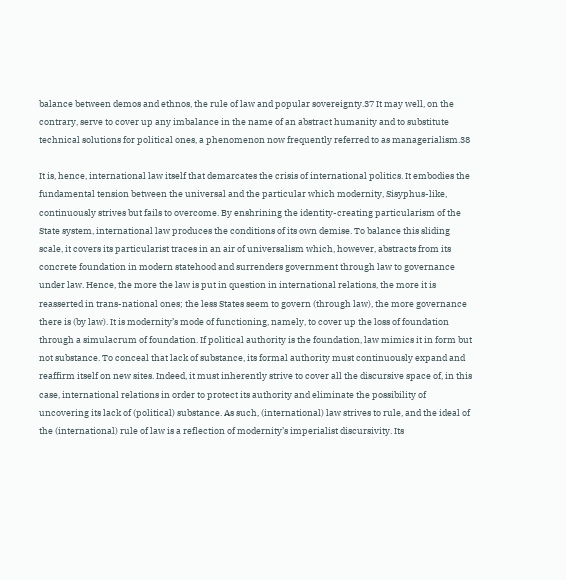balance between demos and ethnos, the rule of law and popular sovereignty.37 It may well, on the contrary, serve to cover up any imbalance in the name of an abstract humanity and to substitute technical solutions for political ones, a phenomenon now frequently referred to as managerialism.38

It is, hence, international law itself that demarcates the crisis of international politics. It embodies the fundamental tension between the universal and the particular which modernity, Sisyphus-like, continuously strives but fails to overcome. By enshrining the identity-creating particularism of the State system, international law produces the conditions of its own demise. To balance this sliding scale, it covers its particularist traces in an air of universalism which, however, abstracts from its concrete foundation in modern statehood and surrenders government through law to governance under law. Hence, the more the law is put in question in international relations, the more it is reasserted in trans-national ones; the less States seem to govern (through law), the more governance there is (by law). It is modernity’s mode of functioning, namely, to cover up the loss of foundation through a simulacrum of foundation. If political authority is the foundation, law mimics it in form but not substance. To conceal that lack of substance, its formal authority must continuously expand and reaffirm itself on new sites. Indeed, it must inherently strive to cover all the discursive space of, in this case, international relations in order to protect its authority and eliminate the possibility of uncovering its lack of (political) substance. As such, (international) law strives to rule, and the ideal of the (international) rule of law is a reflection of modernity’s imperialist discursivity. Its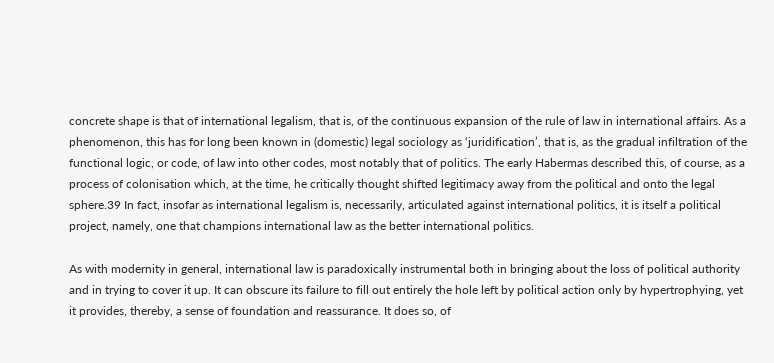concrete shape is that of international legalism, that is, of the continuous expansion of the rule of law in international affairs. As a phenomenon, this has for long been known in (domestic) legal sociology as ‘juridification’, that is, as the gradual infiltration of the functional logic, or code, of law into other codes, most notably that of politics. The early Habermas described this, of course, as a process of colonisation which, at the time, he critically thought shifted legitimacy away from the political and onto the legal sphere.39 In fact, insofar as international legalism is, necessarily, articulated against international politics, it is itself a political project, namely, one that champions international law as the better international politics.

As with modernity in general, international law is paradoxically instrumental both in bringing about the loss of political authority and in trying to cover it up. It can obscure its failure to fill out entirely the hole left by political action only by hypertrophying, yet it provides, thereby, a sense of foundation and reassurance. It does so, of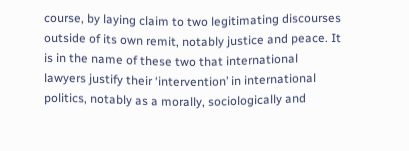course, by laying claim to two legitimating discourses outside of its own remit, notably justice and peace. It is in the name of these two that international lawyers justify their ‘intervention’ in international politics, notably as a morally, sociologically and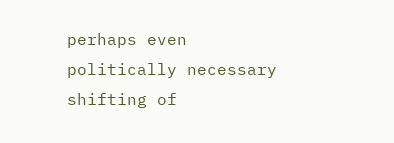perhaps even politically necessary shifting of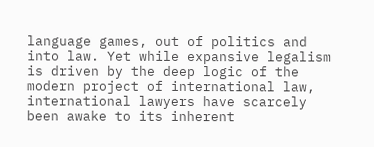language games, out of politics and into law. Yet while expansive legalism is driven by the deep logic of the modern project of international law, international lawyers have scarcely been awake to its inherent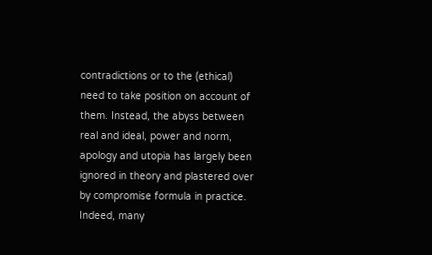contradictions or to the (ethical) need to take position on account of them. Instead, the abyss between real and ideal, power and norm, apology and utopia has largely been ignored in theory and plastered over by compromise formula in practice. Indeed, many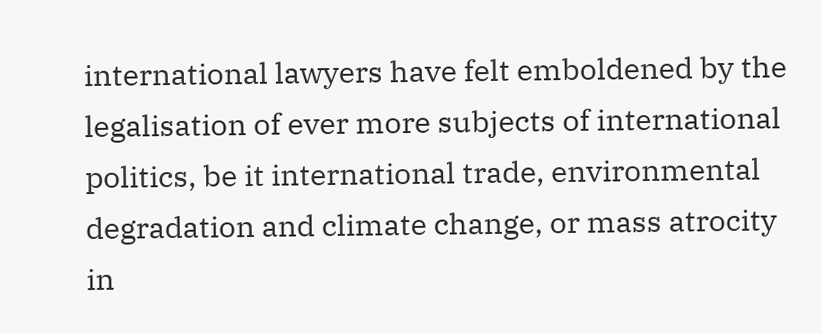international lawyers have felt emboldened by the legalisation of ever more subjects of international politics, be it international trade, environmental degradation and climate change, or mass atrocity in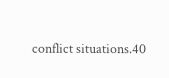conflict situations.40